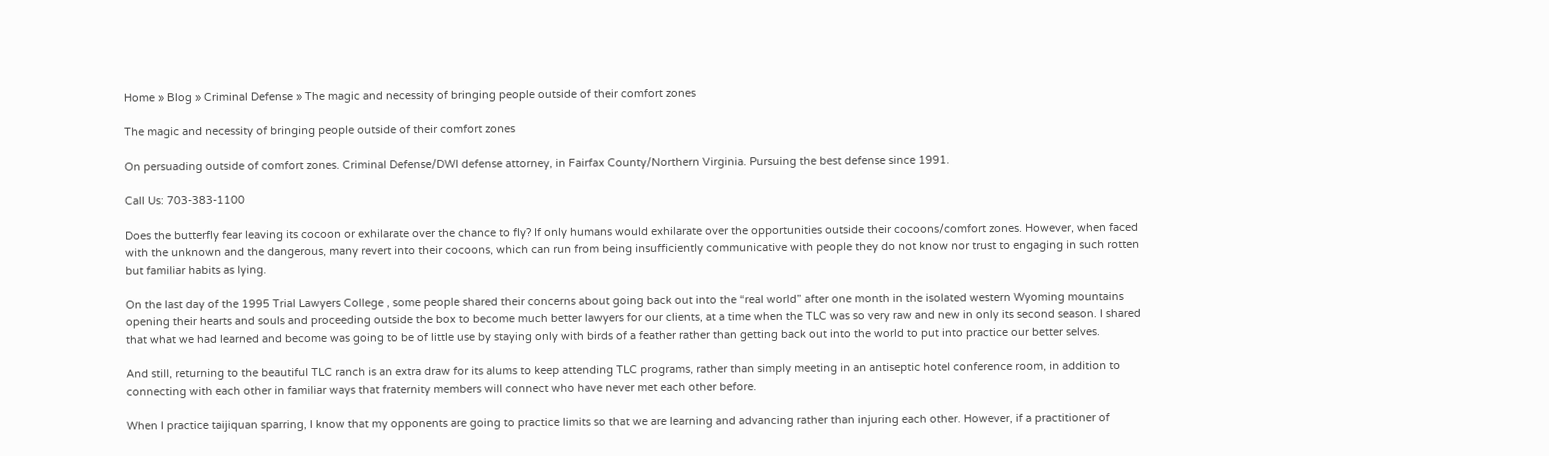Home » Blog » Criminal Defense » The magic and necessity of bringing people outside of their comfort zones

The magic and necessity of bringing people outside of their comfort zones

On persuading outside of comfort zones. Criminal Defense/DWI defense attorney, in Fairfax County/Northern Virginia. Pursuing the best defense since 1991.

Call Us: 703-383-1100

Does the butterfly fear leaving its cocoon or exhilarate over the chance to fly? If only humans would exhilarate over the opportunities outside their cocoons/comfort zones. However, when faced with the unknown and the dangerous, many revert into their cocoons, which can run from being insufficiently communicative with people they do not know nor trust to engaging in such rotten but familiar habits as lying.

On the last day of the 1995 Trial Lawyers College , some people shared their concerns about going back out into the “real world” after one month in the isolated western Wyoming mountains opening their hearts and souls and proceeding outside the box to become much better lawyers for our clients, at a time when the TLC was so very raw and new in only its second season. I shared that what we had learned and become was going to be of little use by staying only with birds of a feather rather than getting back out into the world to put into practice our better selves.

And still, returning to the beautiful TLC ranch is an extra draw for its alums to keep attending TLC programs, rather than simply meeting in an antiseptic hotel conference room, in addition to connecting with each other in familiar ways that fraternity members will connect who have never met each other before.

When I practice taijiquan sparring, I know that my opponents are going to practice limits so that we are learning and advancing rather than injuring each other. However, if a practitioner of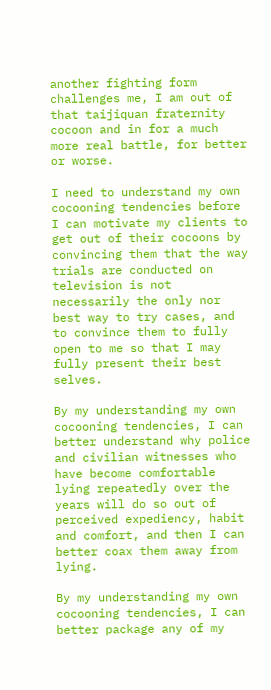another fighting form challenges me, I am out of that taijiquan fraternity cocoon and in for a much more real battle, for better or worse.

I need to understand my own cocooning tendencies before I can motivate my clients to get out of their cocoons by convincing them that the way trials are conducted on television is not necessarily the only nor best way to try cases, and to convince them to fully open to me so that I may fully present their best selves.

By my understanding my own cocooning tendencies, I can better understand why police and civilian witnesses who have become comfortable lying repeatedly over the years will do so out of perceived expediency, habit and comfort, and then I can better coax them away from lying.

By my understanding my own cocooning tendencies, I can better package any of my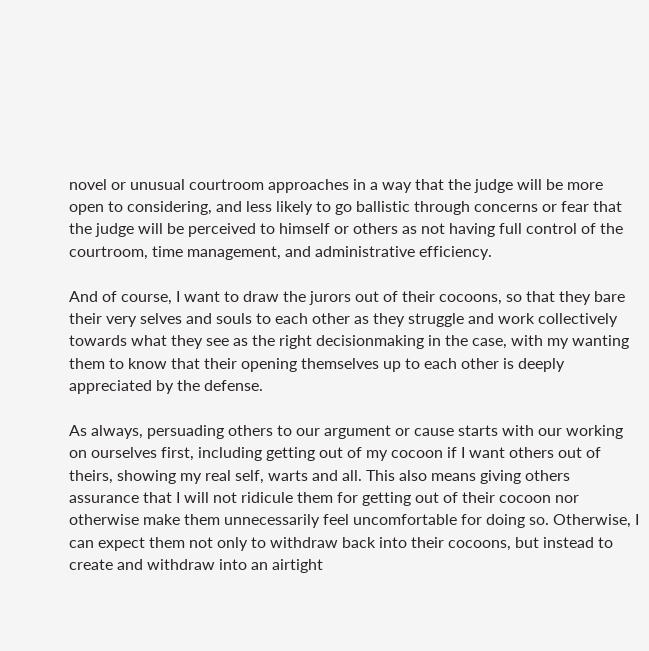novel or unusual courtroom approaches in a way that the judge will be more open to considering, and less likely to go ballistic through concerns or fear that the judge will be perceived to himself or others as not having full control of the courtroom, time management, and administrative efficiency.

And of course, I want to draw the jurors out of their cocoons, so that they bare their very selves and souls to each other as they struggle and work collectively towards what they see as the right decisionmaking in the case, with my wanting them to know that their opening themselves up to each other is deeply appreciated by the defense.

As always, persuading others to our argument or cause starts with our working on ourselves first, including getting out of my cocoon if I want others out of theirs, showing my real self, warts and all. This also means giving others assurance that I will not ridicule them for getting out of their cocoon nor otherwise make them unnecessarily feel uncomfortable for doing so. Otherwise, I can expect them not only to withdraw back into their cocoons, but instead to create and withdraw into an airtight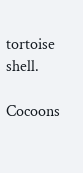tortoise shell.

Cocoons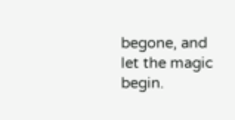begone, and let the magic begin.